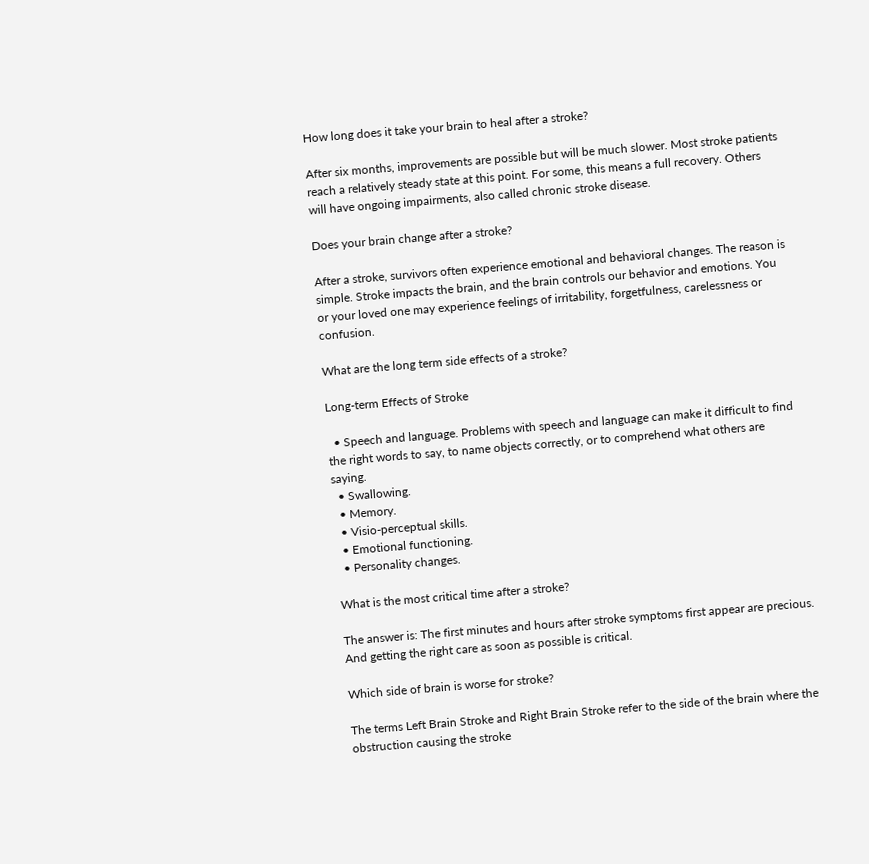How long does it take your brain to heal after a stroke?

After six months, improvements are possible but will be much slower. Most stroke patients reach a relatively steady state at this point. For some, this means a full recovery. Others will have ongoing impairments, also called chronic stroke disease.

Does your brain change after a stroke?

After a stroke, survivors often experience emotional and behavioral changes. The reason is simple. Stroke impacts the brain, and the brain controls our behavior and emotions. You or your loved one may experience feelings of irritability, forgetfulness, carelessness or confusion.

What are the long term side effects of a stroke?

Long-term Effects of Stroke

  • Speech and language. Problems with speech and language can make it difficult to find the right words to say, to name objects correctly, or to comprehend what others are saying.
  • Swallowing.
  • Memory.
  • Visio-perceptual skills.
  • Emotional functioning.
  • Personality changes.

What is the most critical time after a stroke?

The answer is: The first minutes and hours after stroke symptoms first appear are precious. And getting the right care as soon as possible is critical.

Which side of brain is worse for stroke?

The terms Left Brain Stroke and Right Brain Stroke refer to the side of the brain where the obstruction causing the stroke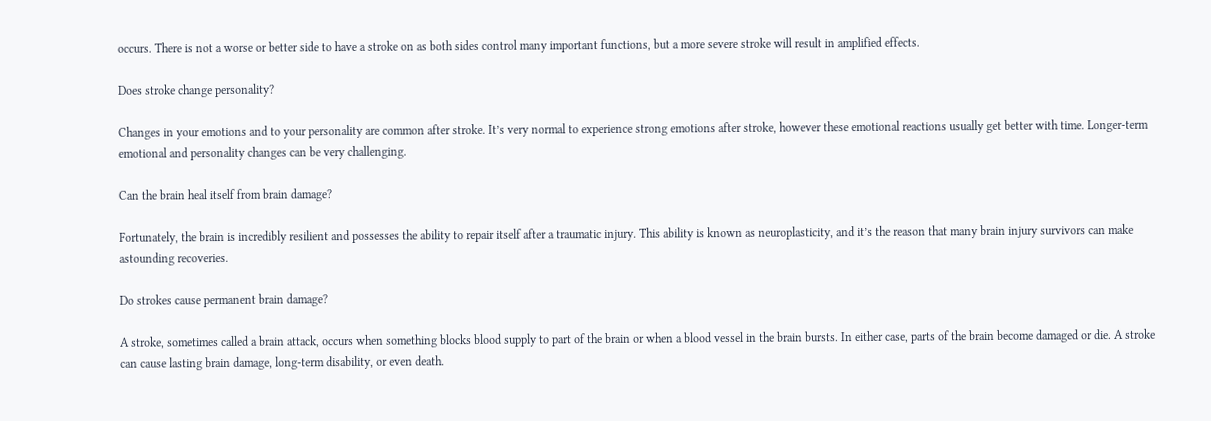occurs. There is not a worse or better side to have a stroke on as both sides control many important functions, but a more severe stroke will result in amplified effects.

Does stroke change personality?

Changes in your emotions and to your personality are common after stroke. It’s very normal to experience strong emotions after stroke, however these emotional reactions usually get better with time. Longer-term emotional and personality changes can be very challenging.

Can the brain heal itself from brain damage?

Fortunately, the brain is incredibly resilient and possesses the ability to repair itself after a traumatic injury. This ability is known as neuroplasticity, and it’s the reason that many brain injury survivors can make astounding recoveries.

Do strokes cause permanent brain damage?

A stroke, sometimes called a brain attack, occurs when something blocks blood supply to part of the brain or when a blood vessel in the brain bursts. In either case, parts of the brain become damaged or die. A stroke can cause lasting brain damage, long-term disability, or even death.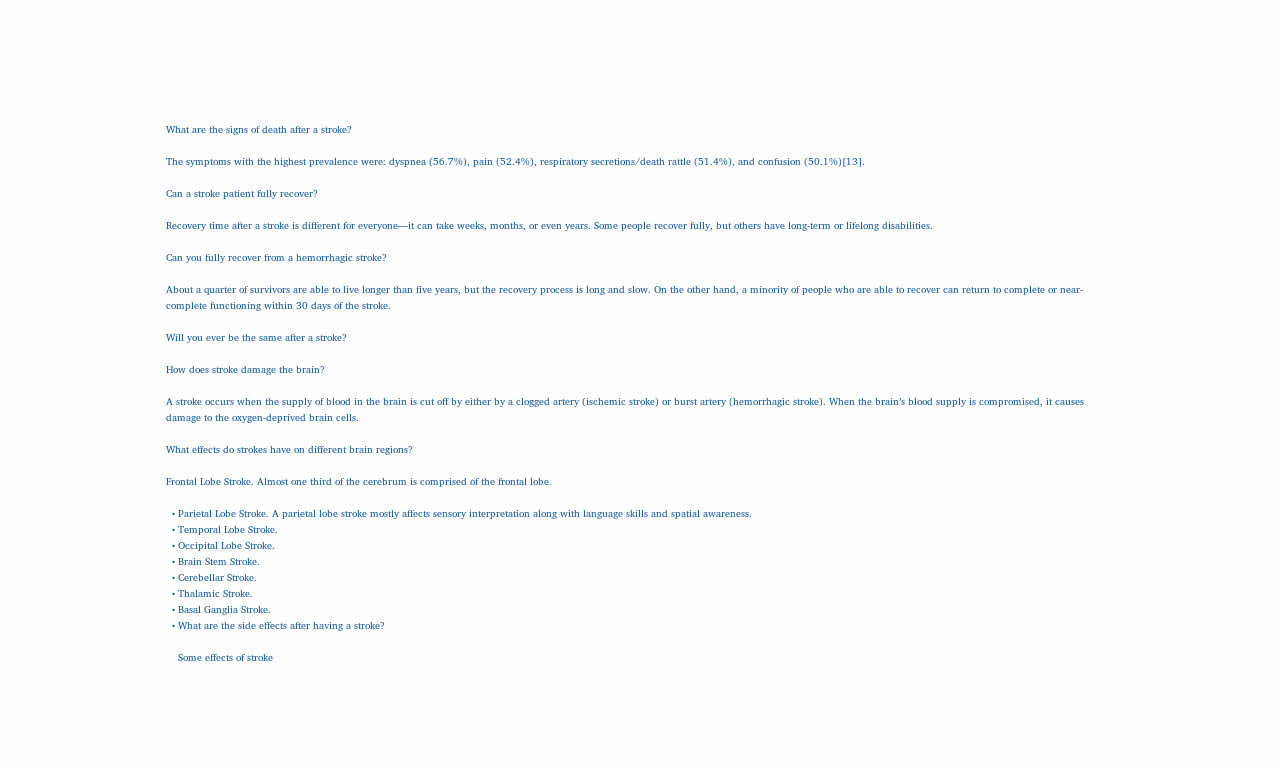What are the signs of death after a stroke?

The symptoms with the highest prevalence were: dyspnea (56.7%), pain (52.4%), respiratory secretions/death rattle (51.4%), and confusion (50.1%)[13].

Can a stroke patient fully recover?

Recovery time after a stroke is different for everyone—it can take weeks, months, or even years. Some people recover fully, but others have long-term or lifelong disabilities.

Can you fully recover from a hemorrhagic stroke?

About a quarter of survivors are able to live longer than five years, but the recovery process is long and slow. On the other hand, a minority of people who are able to recover can return to complete or near-complete functioning within 30 days of the stroke.

Will you ever be the same after a stroke?

How does stroke damage the brain?

A stroke occurs when the supply of blood in the brain is cut off by either by a clogged artery (ischemic stroke) or burst artery (hemorrhagic stroke). When the brain’s blood supply is compromised, it causes damage to the oxygen-deprived brain cells.

What effects do strokes have on different brain regions?

Frontal Lobe Stroke. Almost one third of the cerebrum is comprised of the frontal lobe.

  • Parietal Lobe Stroke. A parietal lobe stroke mostly affects sensory interpretation along with language skills and spatial awareness.
  • Temporal Lobe Stroke.
  • Occipital Lobe Stroke.
  • Brain Stem Stroke.
  • Cerebellar Stroke.
  • Thalamic Stroke.
  • Basal Ganglia Stroke.
  • What are the side effects after having a stroke?

    Some effects of stroke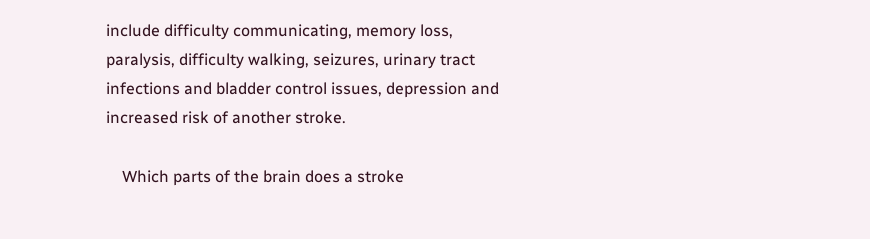include difficulty communicating, memory loss, paralysis, difficulty walking, seizures, urinary tract infections and bladder control issues, depression and increased risk of another stroke.

    Which parts of the brain does a stroke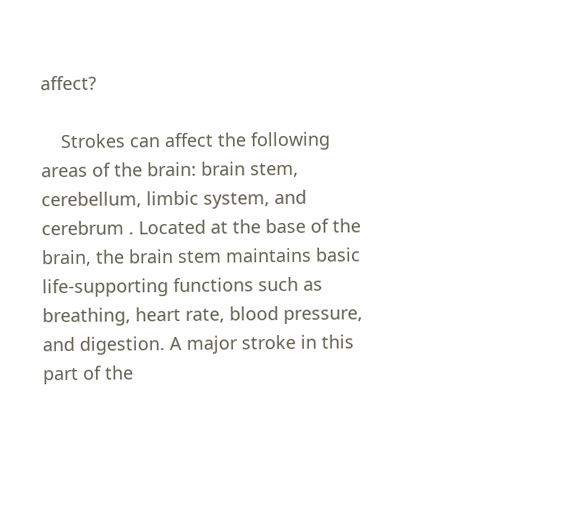affect?

    Strokes can affect the following areas of the brain: brain stem, cerebellum, limbic system, and cerebrum . Located at the base of the brain, the brain stem maintains basic life-supporting functions such as breathing, heart rate, blood pressure, and digestion. A major stroke in this part of the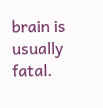brain is usually fatal.